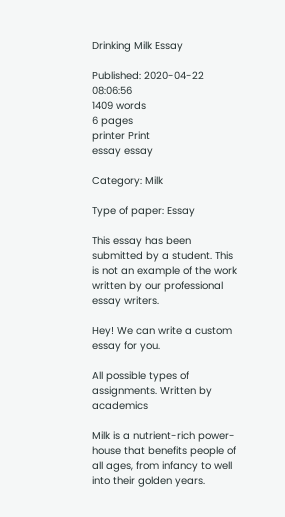Drinking Milk Essay

Published: 2020-04-22 08:06:56
1409 words
6 pages
printer Print
essay essay

Category: Milk

Type of paper: Essay

This essay has been submitted by a student. This is not an example of the work written by our professional essay writers.

Hey! We can write a custom essay for you.

All possible types of assignments. Written by academics

Milk is a nutrient-rich power-house that benefits people of all ages, from infancy to well into their golden years.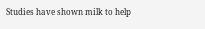Studies have shown milk to help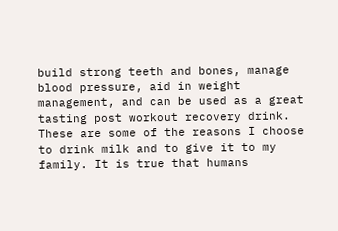build strong teeth and bones, manage blood pressure, aid in weight management, and can be used as a great tasting post workout recovery drink. These are some of the reasons I choose to drink milk and to give it to my family. It is true that humans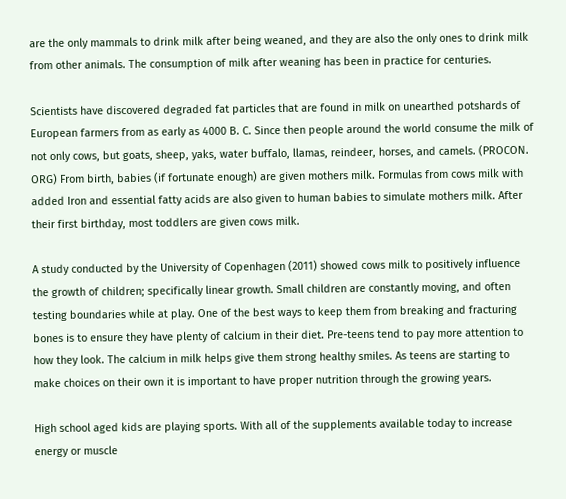are the only mammals to drink milk after being weaned, and they are also the only ones to drink milk from other animals. The consumption of milk after weaning has been in practice for centuries.

Scientists have discovered degraded fat particles that are found in milk on unearthed potshards of European farmers from as early as 4000 B. C. Since then people around the world consume the milk of not only cows, but goats, sheep, yaks, water buffalo, llamas, reindeer, horses, and camels. (PROCON. ORG) From birth, babies (if fortunate enough) are given mothers milk. Formulas from cows milk with added Iron and essential fatty acids are also given to human babies to simulate mothers milk. After their first birthday, most toddlers are given cows milk.

A study conducted by the University of Copenhagen (2011) showed cows milk to positively influence the growth of children; specifically linear growth. Small children are constantly moving, and often testing boundaries while at play. One of the best ways to keep them from breaking and fracturing bones is to ensure they have plenty of calcium in their diet. Pre-teens tend to pay more attention to how they look. The calcium in milk helps give them strong healthy smiles. As teens are starting to make choices on their own it is important to have proper nutrition through the growing years.

High school aged kids are playing sports. With all of the supplements available today to increase energy or muscle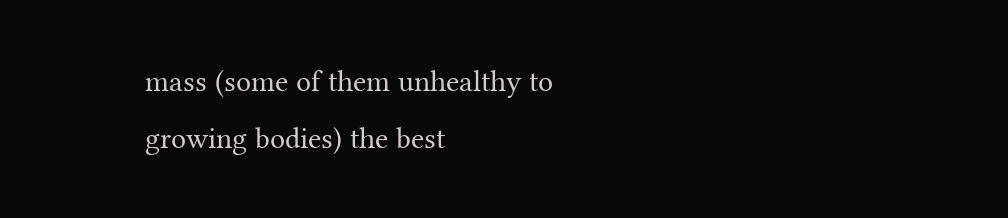mass (some of them unhealthy to growing bodies) the best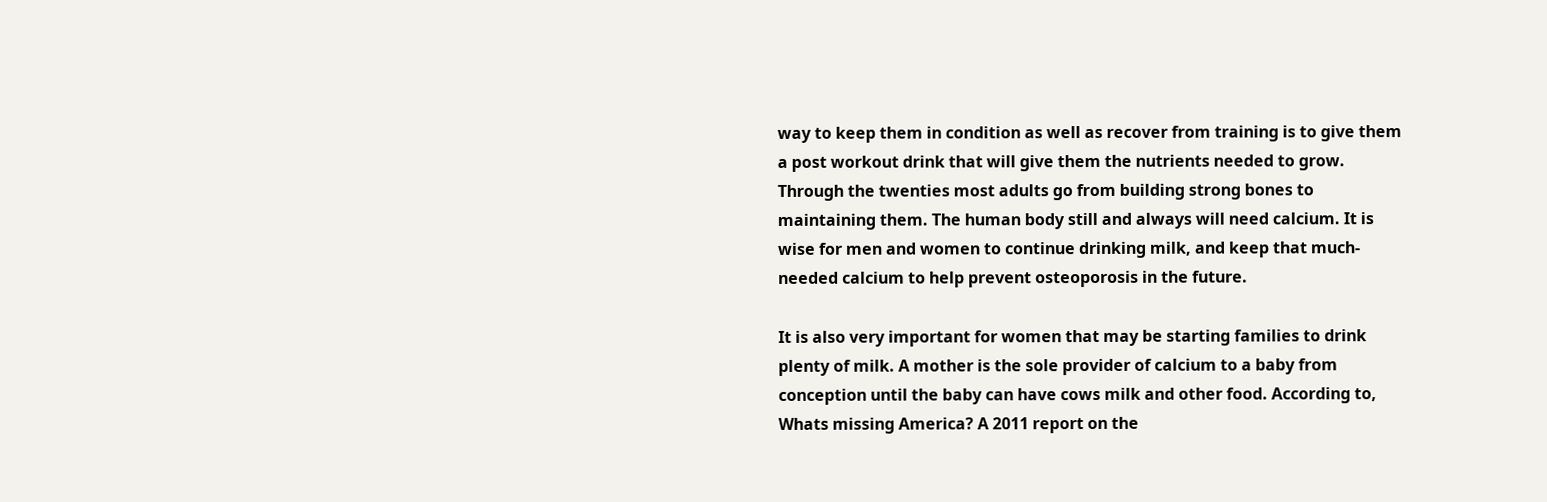way to keep them in condition as well as recover from training is to give them a post workout drink that will give them the nutrients needed to grow. Through the twenties most adults go from building strong bones to maintaining them. The human body still and always will need calcium. It is wise for men and women to continue drinking milk, and keep that much-needed calcium to help prevent osteoporosis in the future.

It is also very important for women that may be starting families to drink plenty of milk. A mother is the sole provider of calcium to a baby from conception until the baby can have cows milk and other food. According to, Whats missing America? A 2011 report on the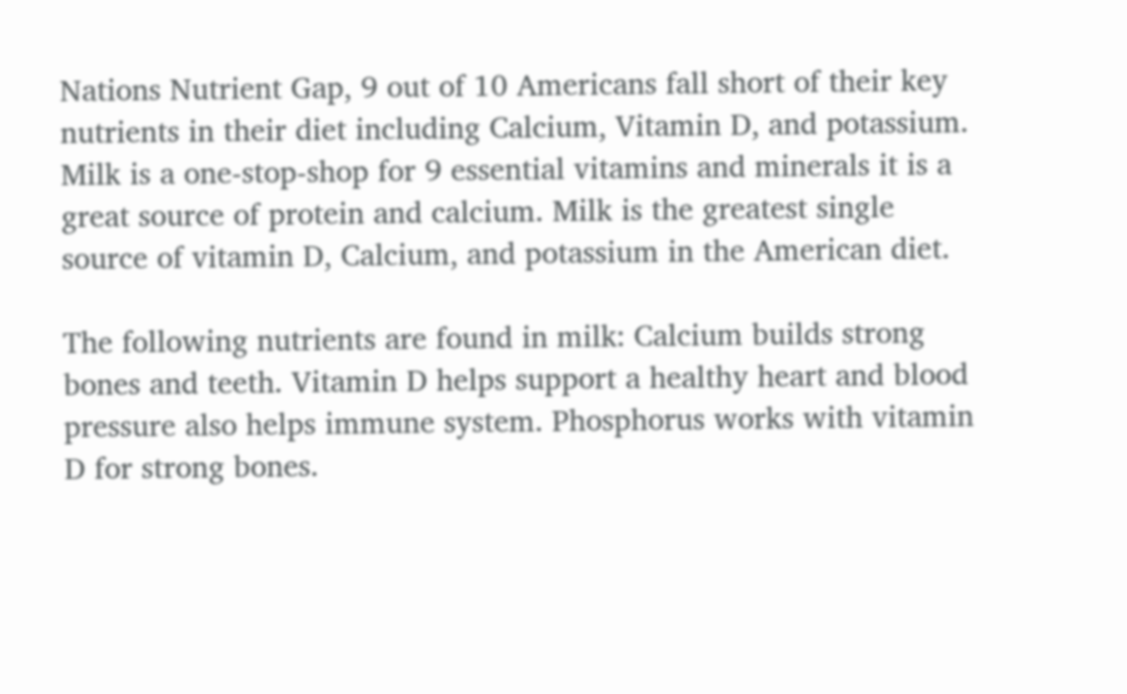Nations Nutrient Gap, 9 out of 10 Americans fall short of their key nutrients in their diet including Calcium, Vitamin D, and potassium. Milk is a one-stop-shop for 9 essential vitamins and minerals it is a great source of protein and calcium. Milk is the greatest single source of vitamin D, Calcium, and potassium in the American diet.

The following nutrients are found in milk: Calcium builds strong bones and teeth. Vitamin D helps support a healthy heart and blood pressure also helps immune system. Phosphorus works with vitamin D for strong bones.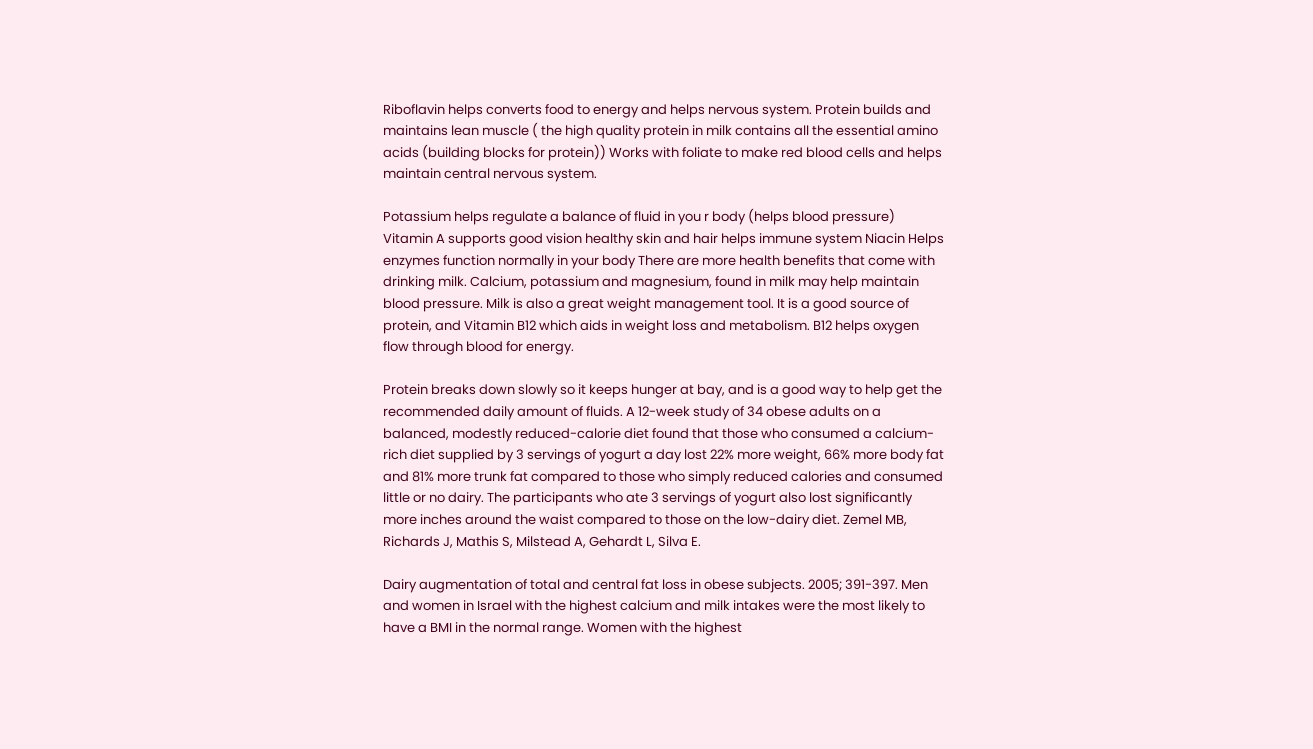Riboflavin helps converts food to energy and helps nervous system. Protein builds and maintains lean muscle ( the high quality protein in milk contains all the essential amino acids (building blocks for protein)) Works with foliate to make red blood cells and helps maintain central nervous system.

Potassium helps regulate a balance of fluid in you r body (helps blood pressure) Vitamin A supports good vision healthy skin and hair helps immune system Niacin Helps enzymes function normally in your body There are more health benefits that come with drinking milk. Calcium, potassium and magnesium, found in milk may help maintain blood pressure. Milk is also a great weight management tool. It is a good source of protein, and Vitamin B12 which aids in weight loss and metabolism. B12 helps oxygen flow through blood for energy.

Protein breaks down slowly so it keeps hunger at bay, and is a good way to help get the recommended daily amount of fluids. A 12-week study of 34 obese adults on a balanced, modestly reduced-calorie diet found that those who consumed a calcium-rich diet supplied by 3 servings of yogurt a day lost 22% more weight, 66% more body fat and 81% more trunk fat compared to those who simply reduced calories and consumed little or no dairy. The participants who ate 3 servings of yogurt also lost significantly more inches around the waist compared to those on the low-dairy diet. Zemel MB, Richards J, Mathis S, Milstead A, Gehardt L, Silva E.

Dairy augmentation of total and central fat loss in obese subjects. 2005; 391-397. Men and women in Israel with the highest calcium and milk intakes were the most likely to have a BMI in the normal range. Women with the highest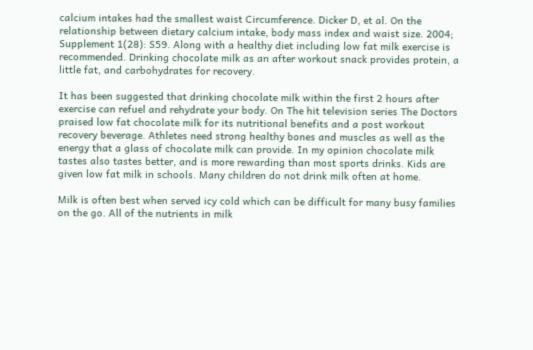calcium intakes had the smallest waist Circumference. Dicker D, et al. On the relationship between dietary calcium intake, body mass index and waist size. 2004; Supplement 1(28): S59. Along with a healthy diet including low fat milk exercise is recommended. Drinking chocolate milk as an after workout snack provides protein, a little fat, and carbohydrates for recovery.

It has been suggested that drinking chocolate milk within the first 2 hours after exercise can refuel and rehydrate your body. On The hit television series The Doctors praised low fat chocolate milk for its nutritional benefits and a post workout recovery beverage. Athletes need strong healthy bones and muscles as well as the energy that a glass of chocolate milk can provide. In my opinion chocolate milk tastes also tastes better, and is more rewarding than most sports drinks. Kids are given low fat milk in schools. Many children do not drink milk often at home.

Milk is often best when served icy cold which can be difficult for many busy families on the go. All of the nutrients in milk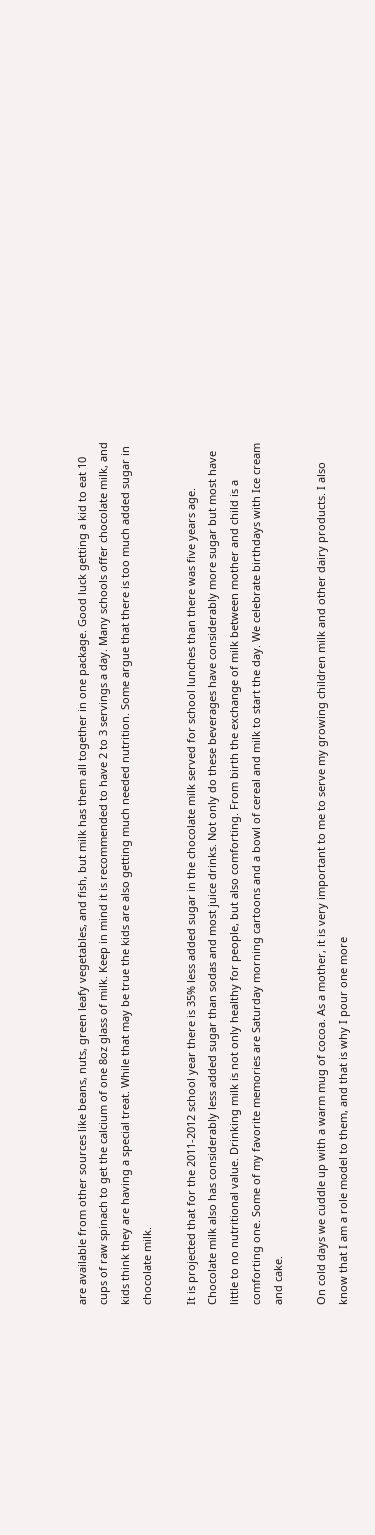are available from other sources like beans, nuts, green leafy vegetables, and fish, but milk has them all together in one package. Good luck getting a kid to eat 10 cups of raw spinach to get the calcium of one 8oz glass of milk. Keep in mind it is recommended to have 2 to 3 servings a day. Many schools offer chocolate milk, and kids think they are having a special treat. While that may be true the kids are also getting much needed nutrition. Some argue that there is too much added sugar in chocolate milk.

It is projected that for the 2011-2012 school year there is 35% less added sugar in the chocolate milk served for school lunches than there was five years age. Chocolate milk also has considerably less added sugar than sodas and most juice drinks. Not only do these beverages have considerably more sugar but most have little to no nutritional value. Drinking milk is not only healthy for people, but also comforting. From birth the exchange of milk between mother and child is a comforting one. Some of my favorite memories are Saturday morning cartoons and a bowl of cereal and milk to start the day. We celebrate birthdays with Ice cream and cake.

On cold days we cuddle up with a warm mug of cocoa. As a mother, it is very important to me to serve my growing children milk and other dairy products. I also know that I am a role model to them, and that is why I pour one more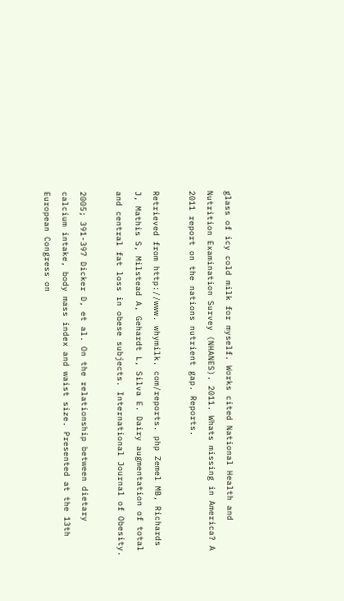glass of icy cold milk for myself. Works cited National Health and Nutrition Examination Survey (NHANES). 2011. Whats missing in America? A 2011 report on the nations nutrient gap. Reports.

Retrieved from http://www. whymilk. com/reports. php Zemel MB, Richards J, Mathis S, Milstead A, Gehardt L, Silva E. Dairy augmentation of total and central fat loss in obese subjects. International Journal of Obesity.

2005; 391-397 Dicker D, et al. On the relationship between dietary calcium intake, body mass index and waist size. Presented at the 13th European Congress on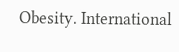Obesity. International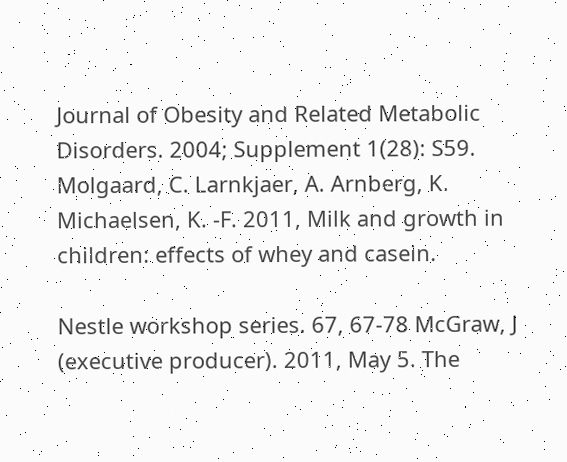Journal of Obesity and Related Metabolic Disorders. 2004; Supplement 1(28): S59. Molgaard, C. Larnkjaer, A. Arnberg, K. Michaelsen, K. -F. 2011, Milk and growth in children: effects of whey and casein.

Nestle workshop series. 67, 67-78 McGraw, J (executive producer). 2011, May 5. The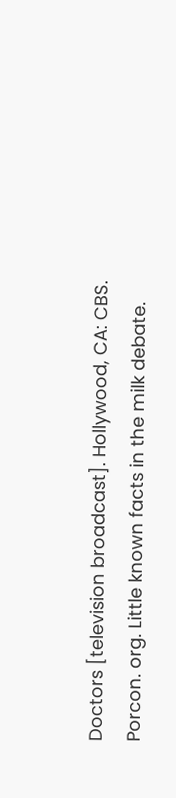Doctors [television broadcast]. Hollywood, CA: CBS. Porcon. org. Little known facts in the milk debate.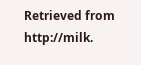Retrieved from http://milk.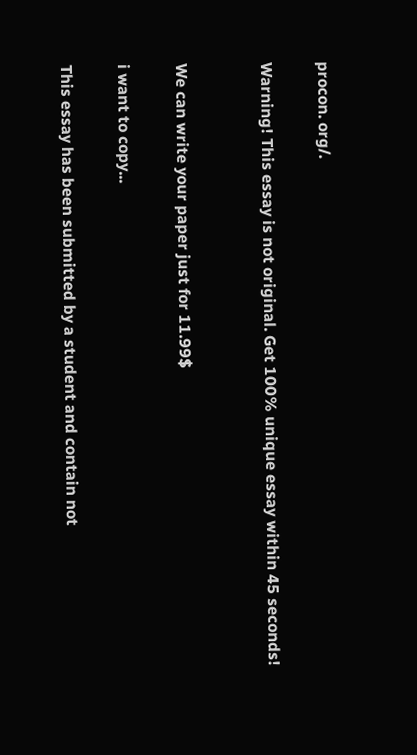procon. org/.

Warning! This essay is not original. Get 100% unique essay within 45 seconds!


We can write your paper just for 11.99$

i want to copy...

This essay has been submitted by a student and contain not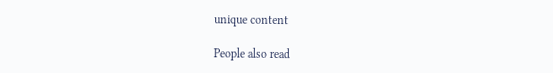unique content

People also read